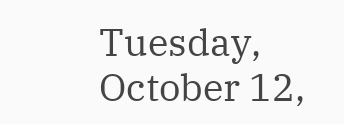Tuesday, October 12,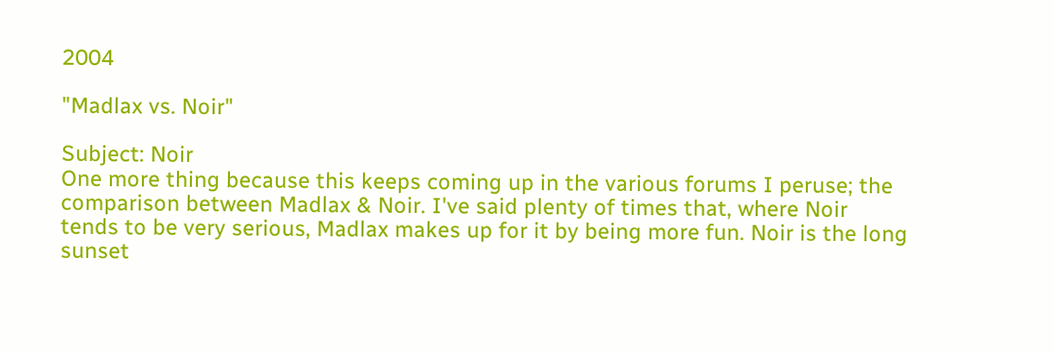2004

"Madlax vs. Noir"

Subject: Noir
One more thing because this keeps coming up in the various forums I peruse; the comparison between Madlax & Noir. I've said plenty of times that, where Noir tends to be very serious, Madlax makes up for it by being more fun. Noir is the long sunset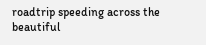roadtrip speeding across the beautiful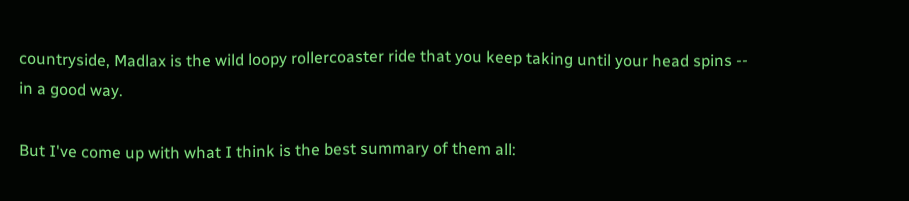countryside, Madlax is the wild loopy rollercoaster ride that you keep taking until your head spins -- in a good way.

But I've come up with what I think is the best summary of them all: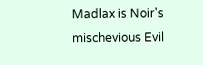Madlax is Noir's mischevious Evil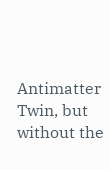Antimatter Twin, but without the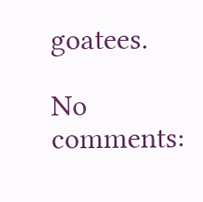goatees.

No comments: